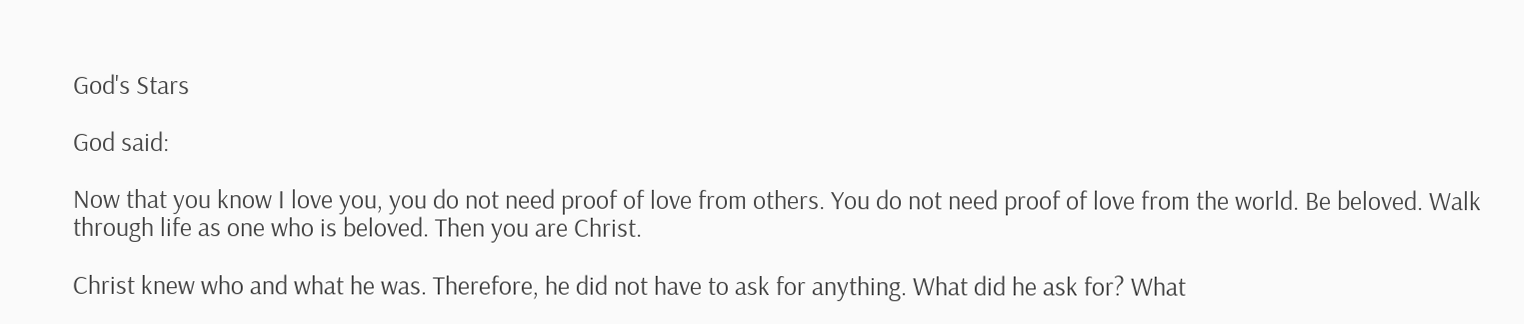God's Stars

God said:

Now that you know I love you, you do not need proof of love from others. You do not need proof of love from the world. Be beloved. Walk through life as one who is beloved. Then you are Christ.

Christ knew who and what he was. Therefore, he did not have to ask for anything. What did he ask for? What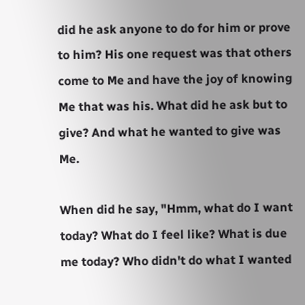did he ask anyone to do for him or prove to him? His one request was that others come to Me and have the joy of knowing Me that was his. What did he ask but to give? And what he wanted to give was Me.

When did he say, "Hmm, what do I want today? What do I feel like? What is due me today? Who didn't do what I wanted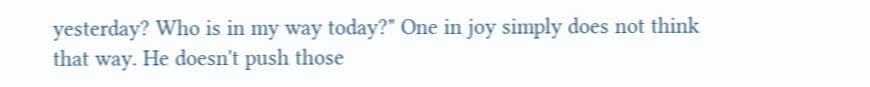yesterday? Who is in my way today?" One in joy simply does not think that way. He doesn't push those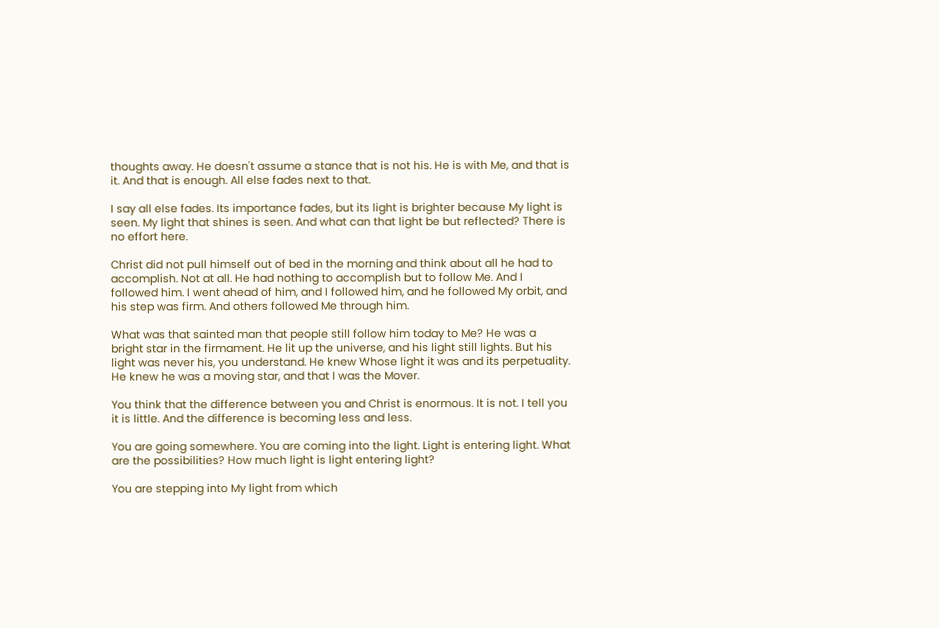thoughts away. He doesn't assume a stance that is not his. He is with Me, and that is it. And that is enough. All else fades next to that.

I say all else fades. Its importance fades, but its light is brighter because My light is seen. My light that shines is seen. And what can that light be but reflected? There is no effort here.

Christ did not pull himself out of bed in the morning and think about all he had to accomplish. Not at all. He had nothing to accomplish but to follow Me. And I followed him. I went ahead of him, and I followed him, and he followed My orbit, and his step was firm. And others followed Me through him.

What was that sainted man that people still follow him today to Me? He was a bright star in the firmament. He lit up the universe, and his light still lights. But his light was never his, you understand. He knew Whose light it was and its perpetuality. He knew he was a moving star, and that I was the Mover.

You think that the difference between you and Christ is enormous. It is not. I tell you it is little. And the difference is becoming less and less.

You are going somewhere. You are coming into the light. Light is entering light. What are the possibilities? How much light is light entering light?

You are stepping into My light from which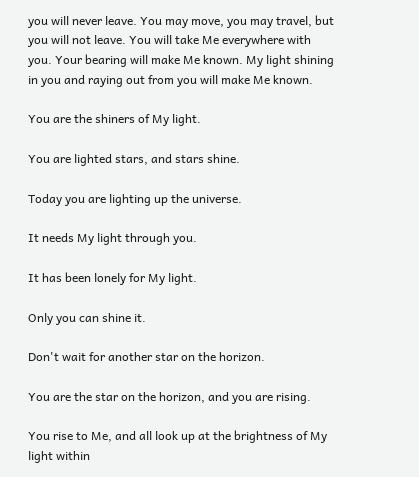you will never leave. You may move, you may travel, but you will not leave. You will take Me everywhere with you. Your bearing will make Me known. My light shining in you and raying out from you will make Me known.

You are the shiners of My light.

You are lighted stars, and stars shine.

Today you are lighting up the universe.

It needs My light through you.

It has been lonely for My light.

Only you can shine it.

Don't wait for another star on the horizon.

You are the star on the horizon, and you are rising.

You rise to Me, and all look up at the brightness of My light within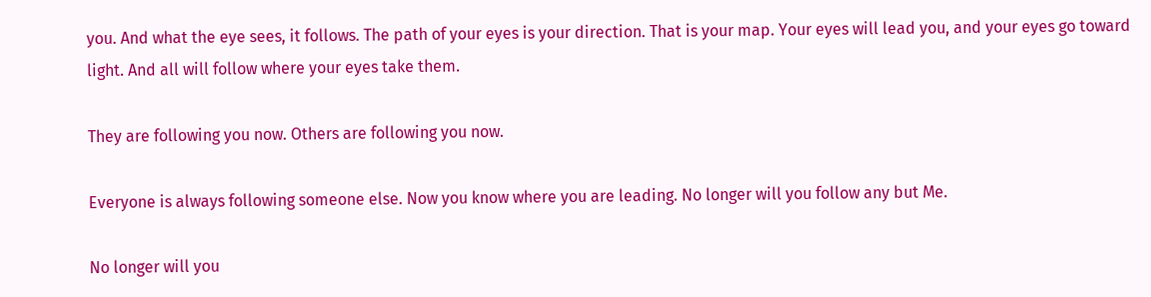you. And what the eye sees, it follows. The path of your eyes is your direction. That is your map. Your eyes will lead you, and your eyes go toward light. And all will follow where your eyes take them.

They are following you now. Others are following you now.

Everyone is always following someone else. Now you know where you are leading. No longer will you follow any but Me.

No longer will you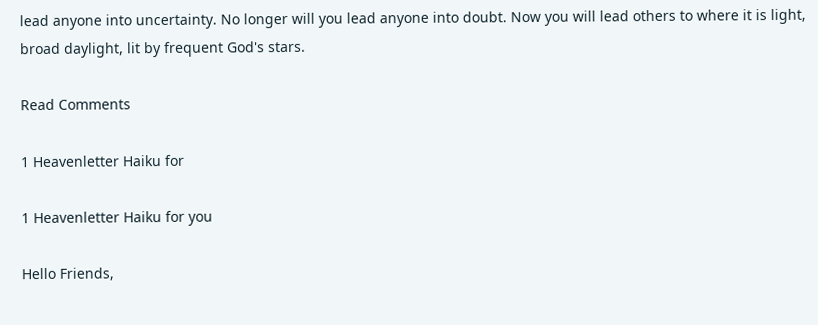lead anyone into uncertainty. No longer will you lead anyone into doubt. Now you will lead others to where it is light, broad daylight, lit by frequent God's stars.

Read Comments

1 Heavenletter Haiku for

1 Heavenletter Haiku for you

Hello Friends,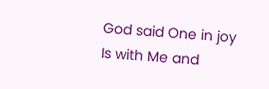God said One in joy
Is with Me and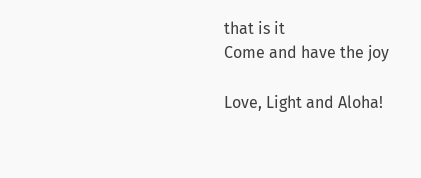that is it
Come and have the joy

Love, Light and Aloha!